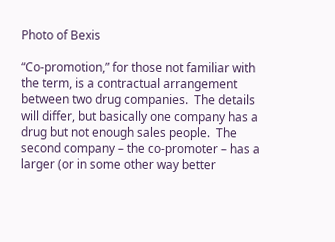Photo of Bexis

“Co-promotion,” for those not familiar with the term, is a contractual arrangement between two drug companies.  The details will differ, but basically one company has a drug but not enough sales people.  The second company – the co-promoter – has a larger (or in some other way better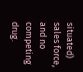situated) sales force, and no competing drug.